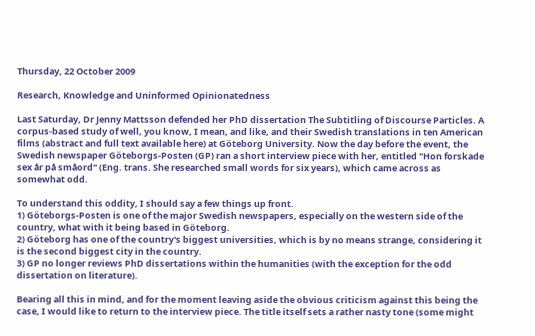Thursday, 22 October 2009

Research, Knowledge and Uninformed Opinionatedness

Last Saturday, Dr Jenny Mattsson defended her PhD dissertation The Subtitling of Discourse Particles. A corpus-based study of well, you know, I mean, and like, and their Swedish translations in ten American films (abstract and full text available here) at Göteborg University. Now the day before the event, the Swedish newspaper Göteborgs-Posten (GP) ran a short interview piece with her, entitled "Hon forskade sex år på småord" (Eng. trans. She researched small words for six years), which came across as somewhat odd.

To understand this oddity, I should say a few things up front.
1) Göteborgs-Posten is one of the major Swedish newspapers, especially on the western side of the country, what with it being based in Göteborg.
2) Göteborg has one of the country's biggest universities, which is by no means strange, considering it is the second biggest city in the country.
3) GP no longer reviews PhD dissertations within the humanities (with the exception for the odd dissertation on literature).

Bearing all this in mind, and for the moment leaving aside the obvious criticism against this being the case, I would like to return to the interview piece. The title itself sets a rather nasty tone (some might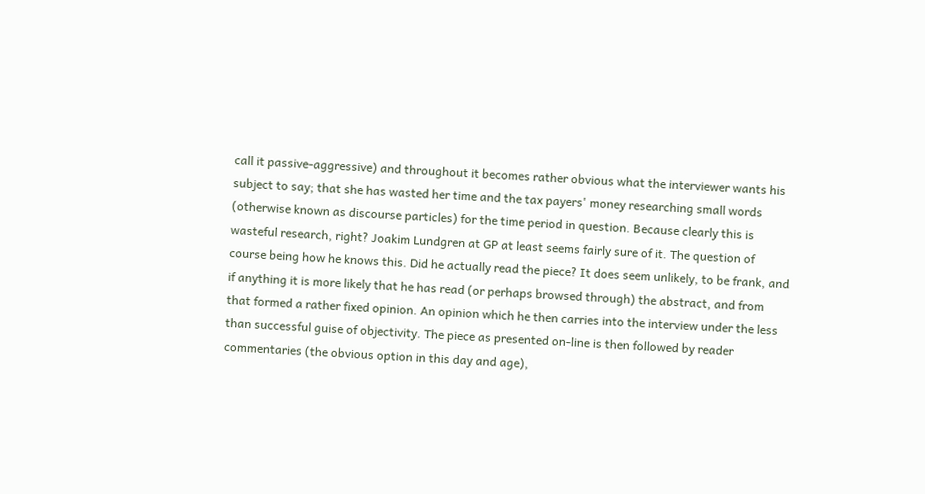call it passive-aggressive) and throughout it becomes rather obvious what the interviewer wants his subject to say; that she has wasted her time and the tax payers' money researching small words (otherwise known as discourse particles) for the time period in question. Because clearly this is wasteful research, right? Joakim Lundgren at GP at least seems fairly sure of it. The question of course being how he knows this. Did he actually read the piece? It does seem unlikely, to be frank, and if anything it is more likely that he has read (or perhaps browsed through) the abstract, and from that formed a rather fixed opinion. An opinion which he then carries into the interview under the less than successful guise of objectivity. The piece as presented on-line is then followed by reader commentaries (the obvious option in this day and age),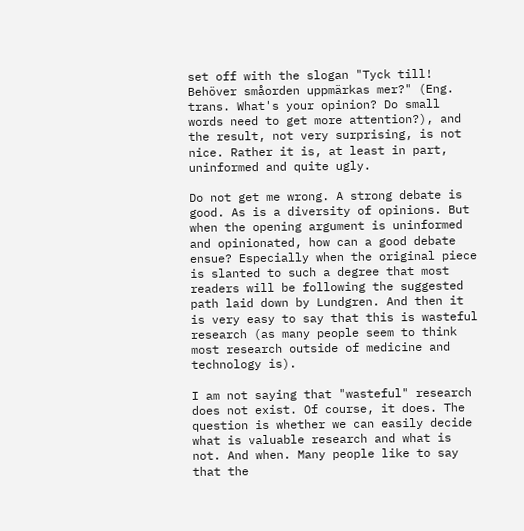set off with the slogan "Tyck till! Behöver småorden uppmärkas mer?" (Eng. trans. What's your opinion? Do small words need to get more attention?), and the result, not very surprising, is not nice. Rather it is, at least in part, uninformed and quite ugly.

Do not get me wrong. A strong debate is good. As is a diversity of opinions. But when the opening argument is uninformed and opinionated, how can a good debate ensue? Especially when the original piece is slanted to such a degree that most readers will be following the suggested path laid down by Lundgren. And then it is very easy to say that this is wasteful research (as many people seem to think most research outside of medicine and technology is).

I am not saying that "wasteful" research does not exist. Of course, it does. The question is whether we can easily decide what is valuable research and what is not. And when. Many people like to say that the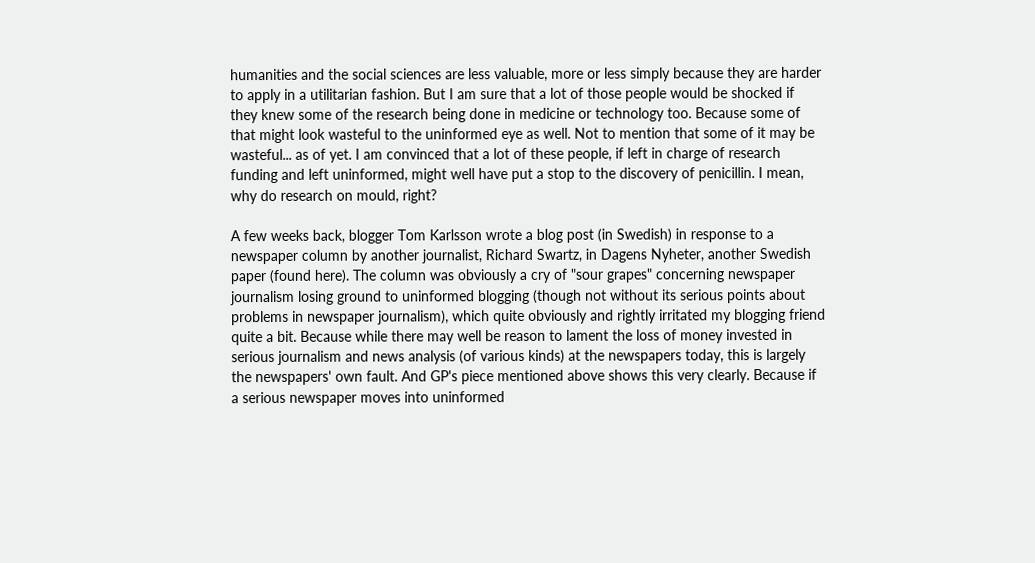humanities and the social sciences are less valuable, more or less simply because they are harder to apply in a utilitarian fashion. But I am sure that a lot of those people would be shocked if they knew some of the research being done in medicine or technology too. Because some of that might look wasteful to the uninformed eye as well. Not to mention that some of it may be wasteful... as of yet. I am convinced that a lot of these people, if left in charge of research funding and left uninformed, might well have put a stop to the discovery of penicillin. I mean, why do research on mould, right?

A few weeks back, blogger Tom Karlsson wrote a blog post (in Swedish) in response to a newspaper column by another journalist, Richard Swartz, in Dagens Nyheter, another Swedish paper (found here). The column was obviously a cry of "sour grapes" concerning newspaper journalism losing ground to uninformed blogging (though not without its serious points about problems in newspaper journalism), which quite obviously and rightly irritated my blogging friend quite a bit. Because while there may well be reason to lament the loss of money invested in serious journalism and news analysis (of various kinds) at the newspapers today, this is largely the newspapers' own fault. And GP's piece mentioned above shows this very clearly. Because if a serious newspaper moves into uninformed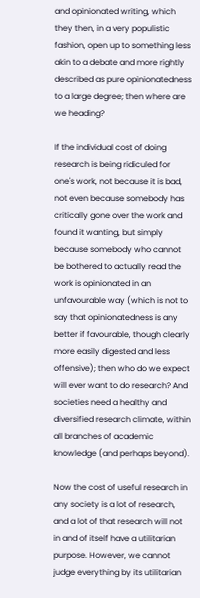and opinionated writing, which they then, in a very populistic fashion, open up to something less akin to a debate and more rightly described as pure opinionatedness to a large degree; then where are we heading?

If the individual cost of doing research is being ridiculed for one's work, not because it is bad, not even because somebody has critically gone over the work and found it wanting, but simply because somebody who cannot be bothered to actually read the work is opinionated in an unfavourable way (which is not to say that opinionatedness is any better if favourable, though clearly more easily digested and less offensive); then who do we expect will ever want to do research? And societies need a healthy and diversified research climate, within all branches of academic knowledge (and perhaps beyond).

Now the cost of useful research in any society is a lot of research, and a lot of that research will not in and of itself have a utilitarian purpose. However, we cannot judge everything by its utilitarian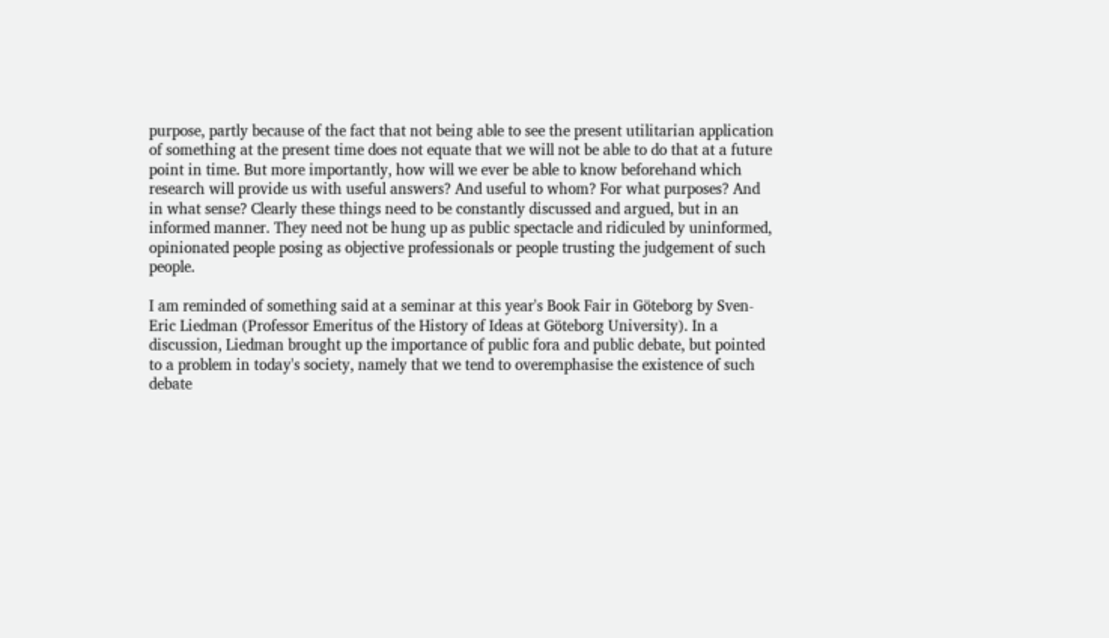purpose, partly because of the fact that not being able to see the present utilitarian application of something at the present time does not equate that we will not be able to do that at a future point in time. But more importantly, how will we ever be able to know beforehand which research will provide us with useful answers? And useful to whom? For what purposes? And in what sense? Clearly these things need to be constantly discussed and argued, but in an informed manner. They need not be hung up as public spectacle and ridiculed by uninformed, opinionated people posing as objective professionals or people trusting the judgement of such people.

I am reminded of something said at a seminar at this year's Book Fair in Göteborg by Sven-Eric Liedman (Professor Emeritus of the History of Ideas at Göteborg University). In a discussion, Liedman brought up the importance of public fora and public debate, but pointed to a problem in today's society, namely that we tend to overemphasise the existence of such debate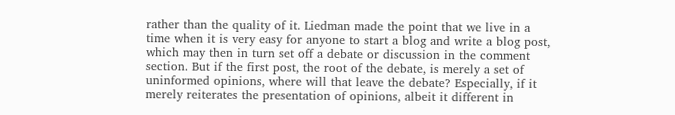rather than the quality of it. Liedman made the point that we live in a time when it is very easy for anyone to start a blog and write a blog post, which may then in turn set off a debate or discussion in the comment section. But if the first post, the root of the debate, is merely a set of uninformed opinions, where will that leave the debate? Especially, if it merely reiterates the presentation of opinions, albeit it different in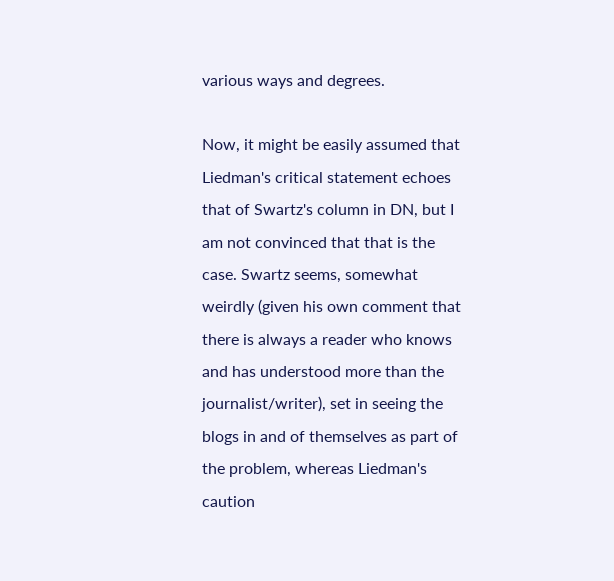various ways and degrees.

Now, it might be easily assumed that Liedman's critical statement echoes that of Swartz's column in DN, but I am not convinced that that is the case. Swartz seems, somewhat weirdly (given his own comment that there is always a reader who knows and has understood more than the journalist/writer), set in seeing the blogs in and of themselves as part of the problem, whereas Liedman's caution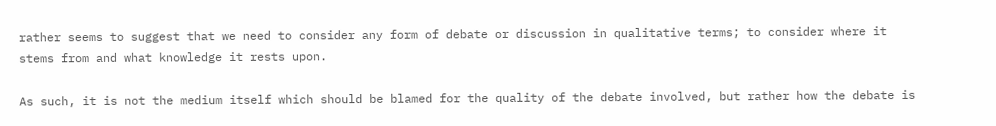rather seems to suggest that we need to consider any form of debate or discussion in qualitative terms; to consider where it stems from and what knowledge it rests upon.

As such, it is not the medium itself which should be blamed for the quality of the debate involved, but rather how the debate is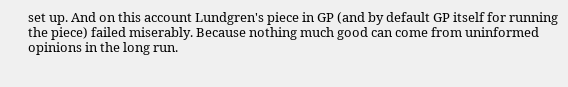set up. And on this account Lundgren's piece in GP (and by default GP itself for running the piece) failed miserably. Because nothing much good can come from uninformed opinions in the long run.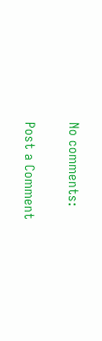No comments:

Post a Comment